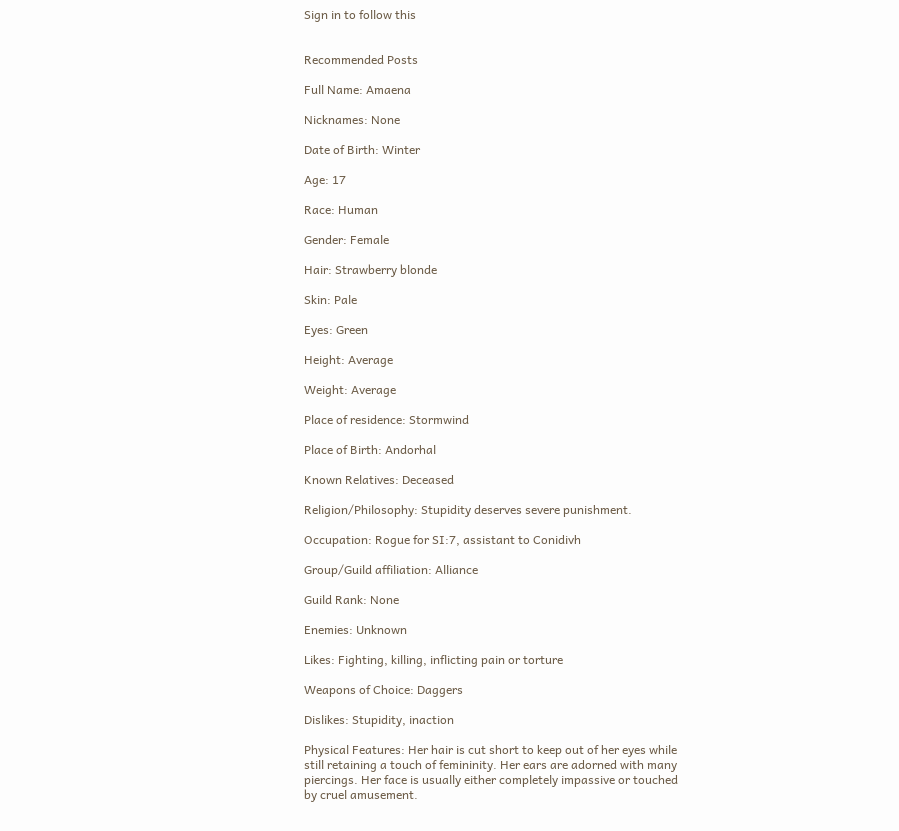Sign in to follow this


Recommended Posts

Full Name: Amaena

Nicknames: None

Date of Birth: Winter

Age: 17

Race: Human

Gender: Female

Hair: Strawberry blonde

Skin: Pale

Eyes: Green

Height: Average

Weight: Average

Place of residence: Stormwind

Place of Birth: Andorhal

Known Relatives: Deceased

Religion/Philosophy: Stupidity deserves severe punishment.

Occupation: Rogue for SI:7, assistant to Conidivh

Group/Guild affiliation: Alliance

Guild Rank: None

Enemies: Unknown

Likes: Fighting, killing, inflicting pain or torture

Weapons of Choice: Daggers

Dislikes: Stupidity, inaction

Physical Features: Her hair is cut short to keep out of her eyes while still retaining a touch of femininity. Her ears are adorned with many piercings. Her face is usually either completely impassive or touched by cruel amusement.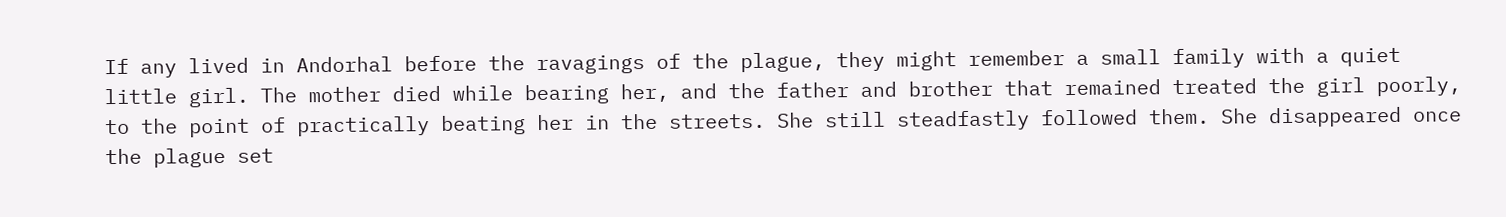If any lived in Andorhal before the ravagings of the plague, they might remember a small family with a quiet little girl. The mother died while bearing her, and the father and brother that remained treated the girl poorly, to the point of practically beating her in the streets. She still steadfastly followed them. She disappeared once the plague set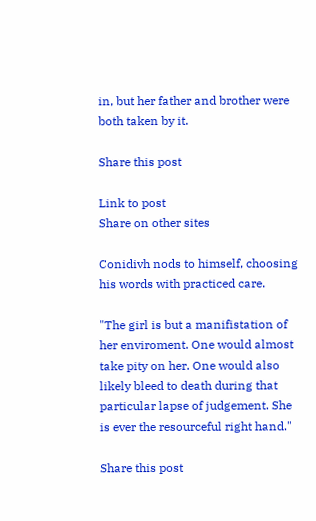in, but her father and brother were both taken by it.

Share this post

Link to post
Share on other sites

Conidivh nods to himself, choosing his words with practiced care.

"The girl is but a manifistation of her enviroment. One would almost take pity on her. One would also likely bleed to death during that particular lapse of judgement. She is ever the resourceful right hand."

Share this post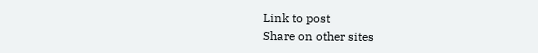Link to post
Share on other sites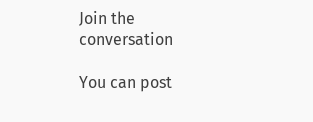Join the conversation

You can post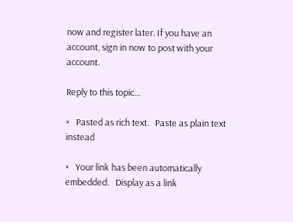now and register later. If you have an account, sign in now to post with your account.

Reply to this topic...

×   Pasted as rich text.   Paste as plain text instead

×   Your link has been automatically embedded.   Display as a link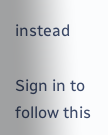instead

Sign in to follow this